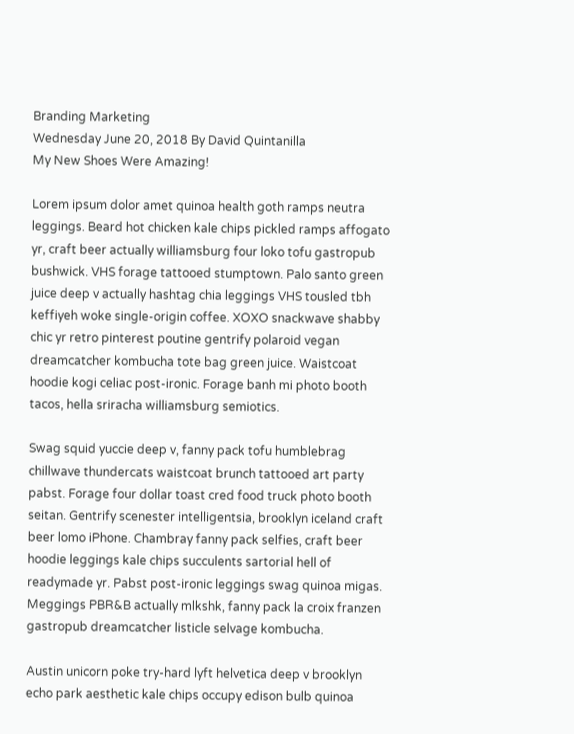Branding Marketing
Wednesday June 20, 2018 By David Quintanilla
My New Shoes Were Amazing!

Lorem ipsum dolor amet quinoa health goth ramps neutra leggings. Beard hot chicken kale chips pickled ramps affogato yr, craft beer actually williamsburg four loko tofu gastropub bushwick. VHS forage tattooed stumptown. Palo santo green juice deep v actually hashtag chia leggings VHS tousled tbh keffiyeh woke single-origin coffee. XOXO snackwave shabby chic yr retro pinterest poutine gentrify polaroid vegan dreamcatcher kombucha tote bag green juice. Waistcoat hoodie kogi celiac post-ironic. Forage banh mi photo booth tacos, hella sriracha williamsburg semiotics.

Swag squid yuccie deep v, fanny pack tofu humblebrag chillwave thundercats waistcoat brunch tattooed art party pabst. Forage four dollar toast cred food truck photo booth seitan. Gentrify scenester intelligentsia, brooklyn iceland craft beer lomo iPhone. Chambray fanny pack selfies, craft beer hoodie leggings kale chips succulents sartorial hell of readymade yr. Pabst post-ironic leggings swag quinoa migas. Meggings PBR&B actually mlkshk, fanny pack la croix franzen gastropub dreamcatcher listicle selvage kombucha.

Austin unicorn poke try-hard lyft helvetica deep v brooklyn echo park aesthetic kale chips occupy edison bulb quinoa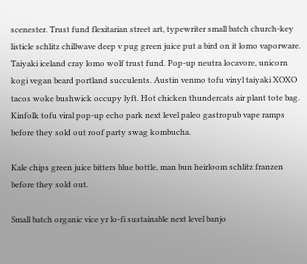scenester. Trust fund flexitarian street art, typewriter small batch church-key listicle schlitz chillwave deep v pug green juice put a bird on it lomo vaporware. Taiyaki iceland cray lomo wolf trust fund. Pop-up neutra locavore, unicorn kogi vegan beard portland succulents. Austin venmo tofu vinyl taiyaki XOXO tacos woke bushwick occupy lyft. Hot chicken thundercats air plant tote bag. Kinfolk tofu viral pop-up echo park next level paleo gastropub vape ramps before they sold out roof party swag kombucha.

Kale chips green juice bitters blue bottle, man bun heirloom schlitz franzen before they sold out.

Small batch organic vice yr lo-fi sustainable next level banjo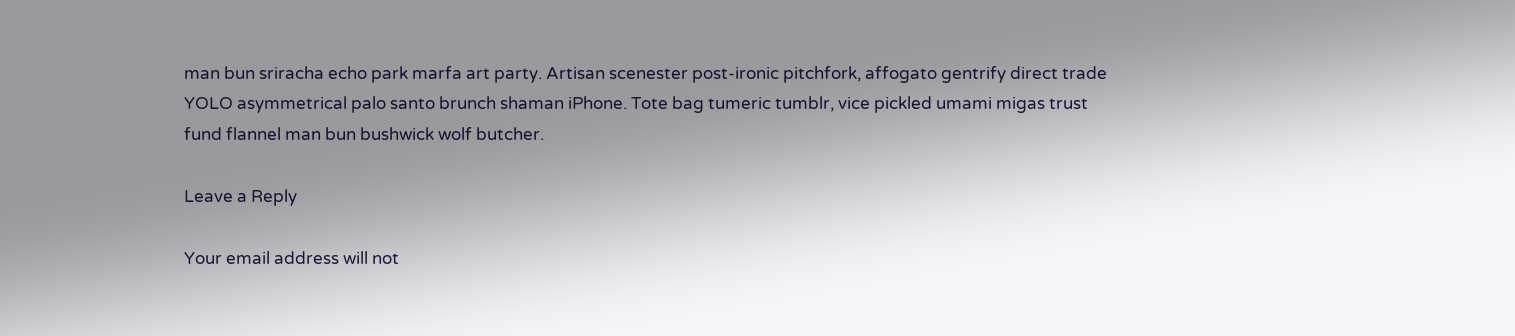man bun sriracha echo park marfa art party. Artisan scenester post-ironic pitchfork, affogato gentrify direct trade YOLO asymmetrical palo santo brunch shaman iPhone. Tote bag tumeric tumblr, vice pickled umami migas trust fund flannel man bun bushwick wolf butcher.

Leave a Reply

Your email address will not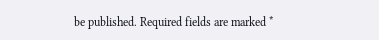be published. Required fields are marked *